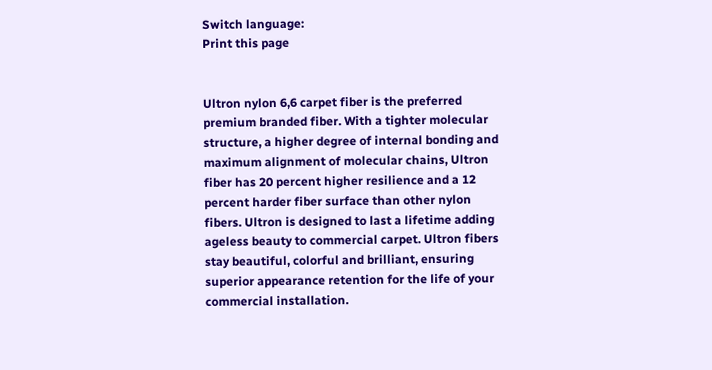Switch language:
Print this page


Ultron nylon 6,6 carpet fiber is the preferred premium branded fiber. With a tighter molecular structure, a higher degree of internal bonding and maximum alignment of molecular chains, Ultron fiber has 20 percent higher resilience and a 12 percent harder fiber surface than other nylon fibers. Ultron is designed to last a lifetime adding ageless beauty to commercial carpet. Ultron fibers stay beautiful, colorful and brilliant, ensuring superior appearance retention for the life of your commercial installation.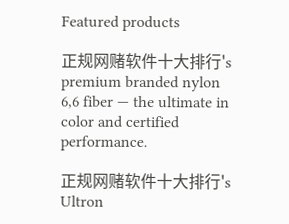Featured products

正规网赌软件十大排行's premium branded nylon 6,6 fiber — the ultimate in color and certified performance.

正规网赌软件十大排行's Ultron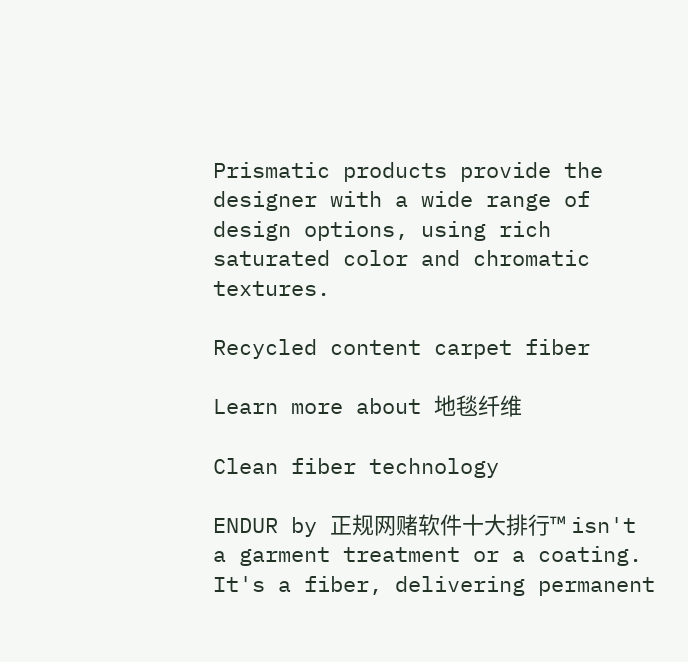Prismatic products provide the designer with a wide range of design options, using rich saturated color and chromatic textures.

Recycled content carpet fiber

Learn more about 地毯纤维

Clean fiber technology

ENDUR by 正规网赌软件十大排行™ isn't a garment treatment or a coating. It's a fiber, delivering permanent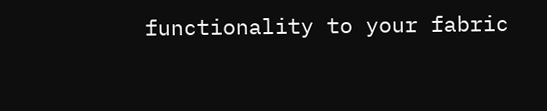functionality to your fabric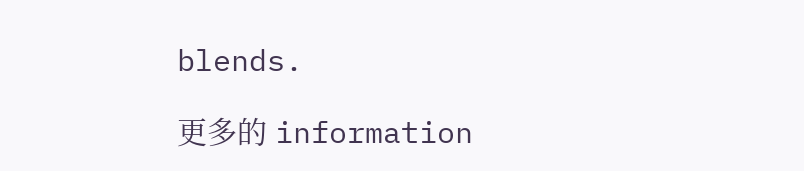blends.

更多的 information